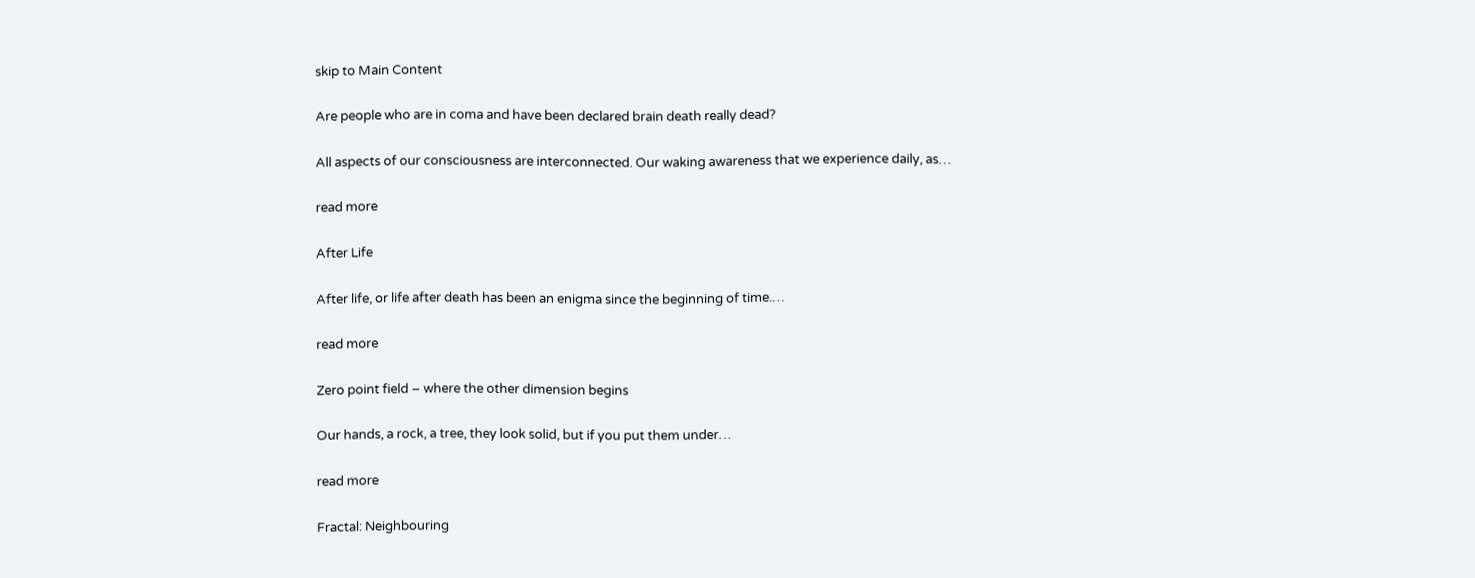skip to Main Content

Are people who are in coma and have been declared brain death really dead?

All aspects of our consciousness are interconnected. Our waking awareness that we experience daily, as…

read more

After Life

After life, or life after death has been an enigma since the beginning of time.…

read more

Zero point field – where the other dimension begins

Our hands, a rock, a tree, they look solid, but if you put them under…

read more

Fractal: Neighbouring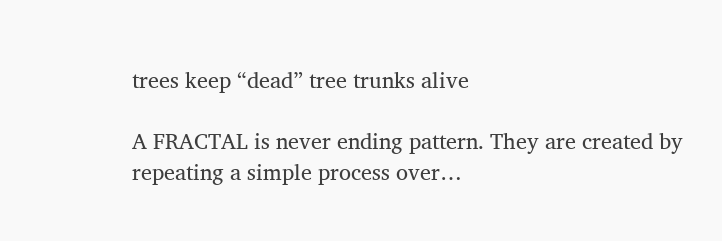trees keep “dead” tree trunks alive

A FRACTAL is never ending pattern. They are created by repeating a simple process over…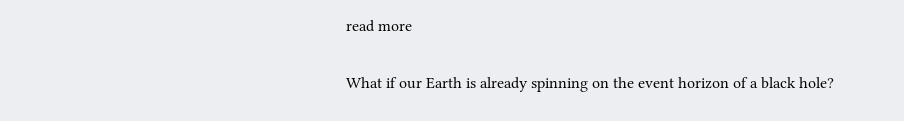read more

What if our Earth is already spinning on the event horizon of a black hole?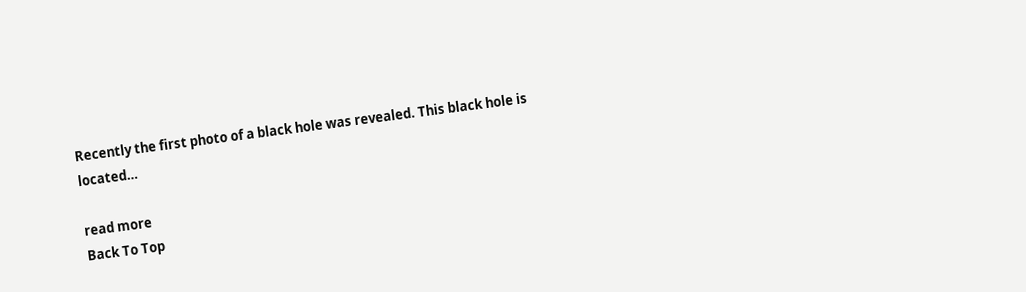Recently the first photo of a black hole was revealed. This black hole is located…

read more
Back To Top